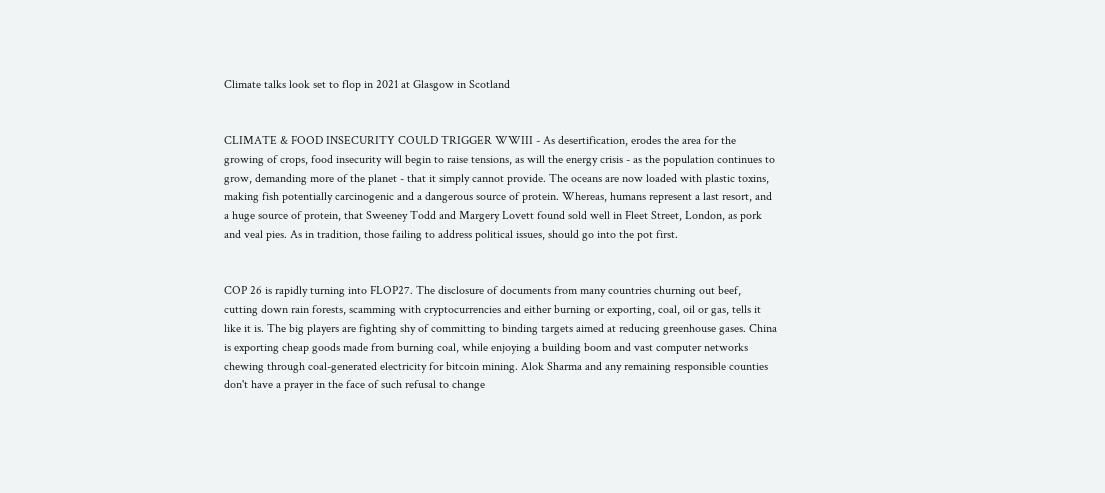Climate talks look set to flop in 2021 at Glasgow in Scotland


CLIMATE & FOOD INSECURITY COULD TRIGGER WWIII - As desertification, erodes the area for the growing of crops, food insecurity will begin to raise tensions, as will the energy crisis - as the population continues to grow, demanding more of the planet - that it simply cannot provide. The oceans are now loaded with plastic toxins, making fish potentially carcinogenic and a dangerous source of protein. Whereas, humans represent a last resort, and a huge source of protein, that Sweeney Todd and Margery Lovett found sold well in Fleet Street, London, as pork and veal pies. As in tradition, those failing to address political issues, should go into the pot first.


COP 26 is rapidly turning into FLOP27. The disclosure of documents from many countries churning out beef, cutting down rain forests, scamming with cryptocurrencies and either burning or exporting, coal, oil or gas, tells it like it is. The big players are fighting shy of committing to binding targets aimed at reducing greenhouse gases. China is exporting cheap goods made from burning coal, while enjoying a building boom and vast computer networks chewing through coal-generated electricity for bitcoin mining. Alok Sharma and any remaining responsible counties don't have a prayer in the face of such refusal to change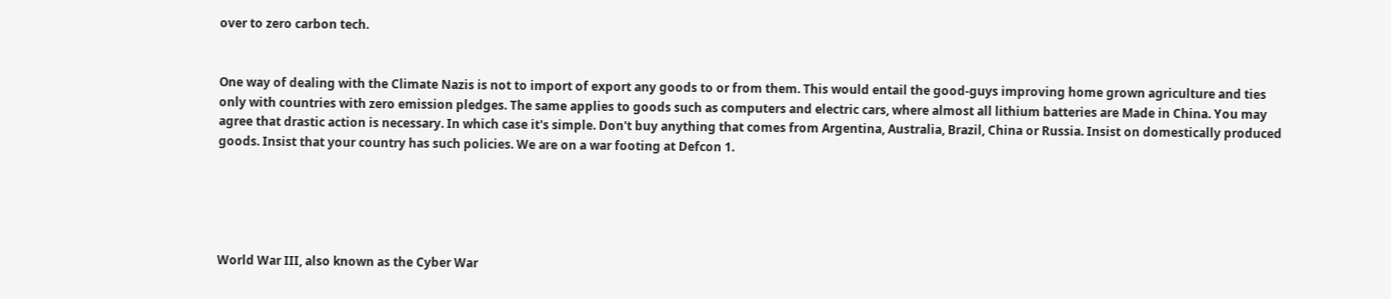over to zero carbon tech.


One way of dealing with the Climate Nazis is not to import of export any goods to or from them. This would entail the good-guys improving home grown agriculture and ties only with countries with zero emission pledges. The same applies to goods such as computers and electric cars, where almost all lithium batteries are Made in China. You may agree that drastic action is necessary. In which case it's simple. Don't buy anything that comes from Argentina, Australia, Brazil, China or Russia. Insist on domestically produced goods. Insist that your country has such policies. We are on a war footing at Defcon 1.





World War III, also known as the Cyber War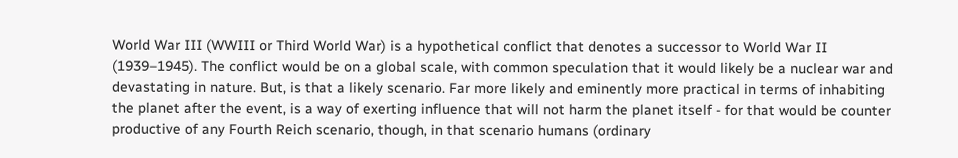World War III (WWIII or Third World War) is a hypothetical conflict that denotes a successor to World War II (1939–1945). The conflict would be on a global scale, with common speculation that it would likely be a nuclear war and devastating in nature. But, is that a likely scenario. Far more likely and eminently more practical in terms of inhabiting the planet after the event, is a way of exerting influence that will not harm the planet itself - for that would be counter productive of any Fourth Reich scenario, though, in that scenario humans (ordinary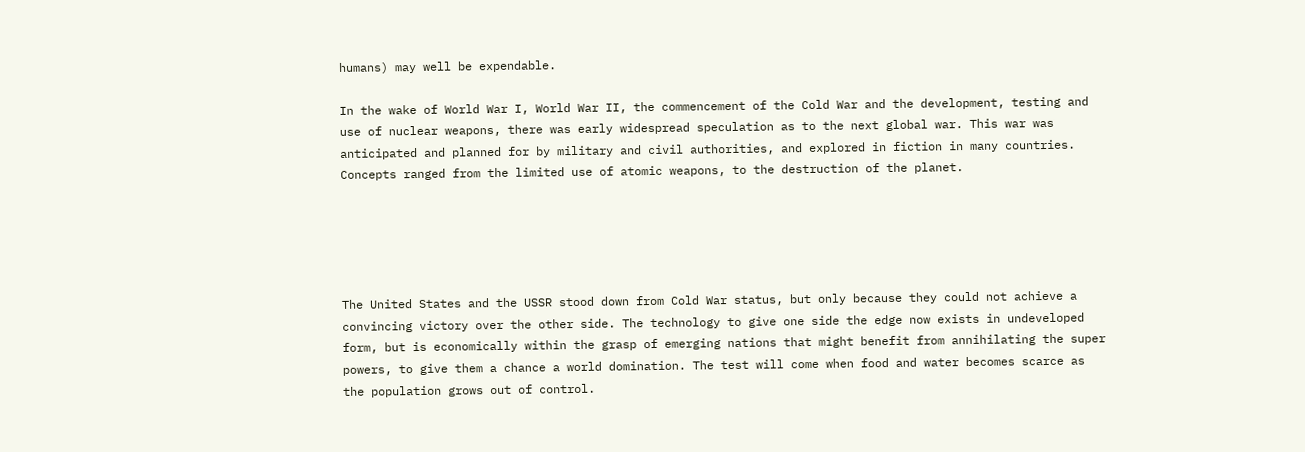humans) may well be expendable.

In the wake of World War I, World War II, the commencement of the Cold War and the development, testing and use of nuclear weapons, there was early widespread speculation as to the next global war. This war was anticipated and planned for by military and civil authorities, and explored in fiction in many countries. Concepts ranged from the limited use of atomic weapons, to the destruction of the planet.





The United States and the USSR stood down from Cold War status, but only because they could not achieve a convincing victory over the other side. The technology to give one side the edge now exists in undeveloped form, but is economically within the grasp of emerging nations that might benefit from annihilating the super powers, to give them a chance a world domination. The test will come when food and water becomes scarce as the population grows out of control.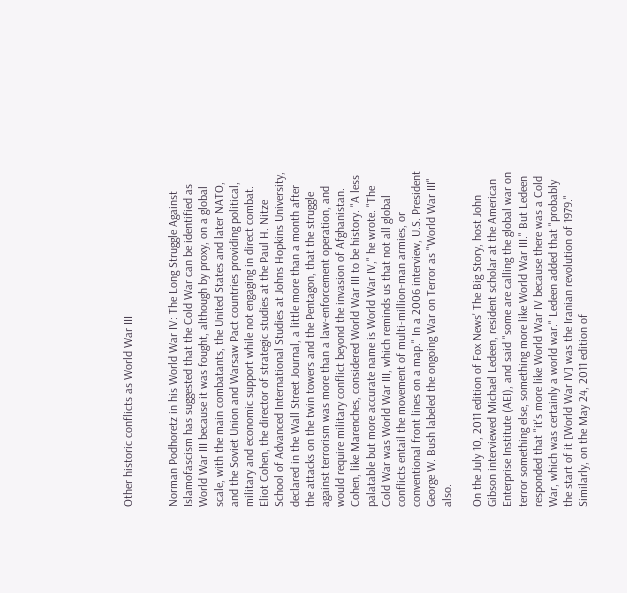Other historic conflicts as World War III


Norman Podhoretz in his World War IV: The Long Struggle Against Islamofascism has suggested that the Cold War can be identified as World War III because it was fought, although by proxy, on a global scale, with the main combatants, the United States and later NATO, and the Soviet Union and Warsaw Pact countries providing political, military and economic support while not engaging in direct combat. Eliot Cohen, the director of strategic studies at the Paul H. Nitze School of Advanced International Studies at Johns Hopkins University, declared in the Wall Street Journal, a little more than a month after the attacks on the twin towers and the Pentagon, that the struggle against terrorism was more than a law-enforcement operation, and would require military conflict beyond the invasion of Afghanistan. Cohen, like Marenches, considered World War III to be history. "A less palatable but more accurate name is World War IV," he wrote. "The Cold War was World War III, which reminds us that not all global conflicts entail the movement of multi-million-man armies, or conventional front lines on a map." In a 2006 interview, U.S. President George W. Bush labeled the ongoing War on Terror as "World War III" also.

On the July 10, 2011 edition of Fox News' The Big Story, host John Gibson interviewed Michael Ledeen, resident scholar at the American Enterprise Institute (AEI), and said "some are calling the global war on terror something else, something more like World War III." But Ledeen responded that "it's more like World War IV because there was a Cold War, which was certainly a world war." Ledeen added that "probably the start of it [World War IV] was the Iranian revolution of 1979." Similarly, on the May 24, 2011 edition of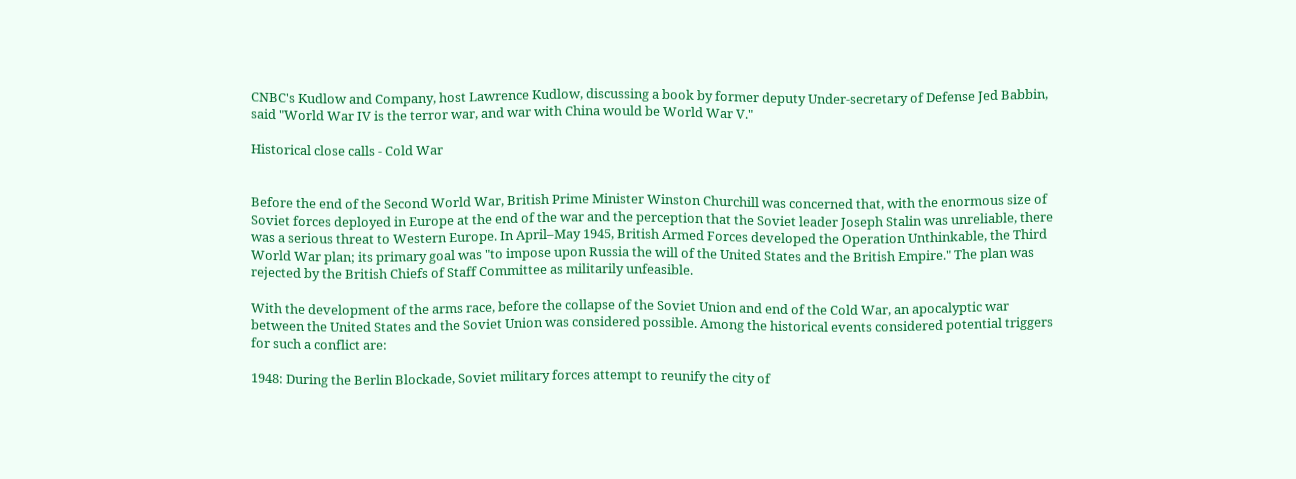CNBC's Kudlow and Company, host Lawrence Kudlow, discussing a book by former deputy Under-secretary of Defense Jed Babbin, said "World War IV is the terror war, and war with China would be World War V."

Historical close calls - Cold War


Before the end of the Second World War, British Prime Minister Winston Churchill was concerned that, with the enormous size of Soviet forces deployed in Europe at the end of the war and the perception that the Soviet leader Joseph Stalin was unreliable, there was a serious threat to Western Europe. In April–May 1945, British Armed Forces developed the Operation Unthinkable, the Third World War plan; its primary goal was "to impose upon Russia the will of the United States and the British Empire." The plan was rejected by the British Chiefs of Staff Committee as militarily unfeasible.

With the development of the arms race, before the collapse of the Soviet Union and end of the Cold War, an apocalyptic war between the United States and the Soviet Union was considered possible. Among the historical events considered potential triggers for such a conflict are:

1948: During the Berlin Blockade, Soviet military forces attempt to reunify the city of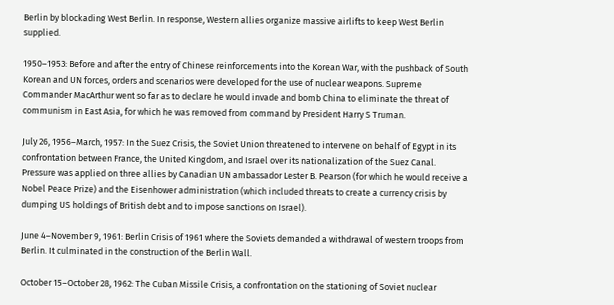Berlin by blockading West Berlin. In response, Western allies organize massive airlifts to keep West Berlin supplied.

1950–1953: Before and after the entry of Chinese reinforcements into the Korean War, with the pushback of South Korean and UN forces, orders and scenarios were developed for the use of nuclear weapons. Supreme Commander MacArthur went so far as to declare he would invade and bomb China to eliminate the threat of communism in East Asia, for which he was removed from command by President Harry S Truman.

July 26, 1956–March, 1957: In the Suez Crisis, the Soviet Union threatened to intervene on behalf of Egypt in its confrontation between France, the United Kingdom, and Israel over its nationalization of the Suez Canal. Pressure was applied on three allies by Canadian UN ambassador Lester B. Pearson (for which he would receive a Nobel Peace Prize) and the Eisenhower administration (which included threats to create a currency crisis by dumping US holdings of British debt and to impose sanctions on Israel).

June 4–November 9, 1961: Berlin Crisis of 1961 where the Soviets demanded a withdrawal of western troops from Berlin. It culminated in the construction of the Berlin Wall.

October 15–October 28, 1962: The Cuban Missile Crisis, a confrontation on the stationing of Soviet nuclear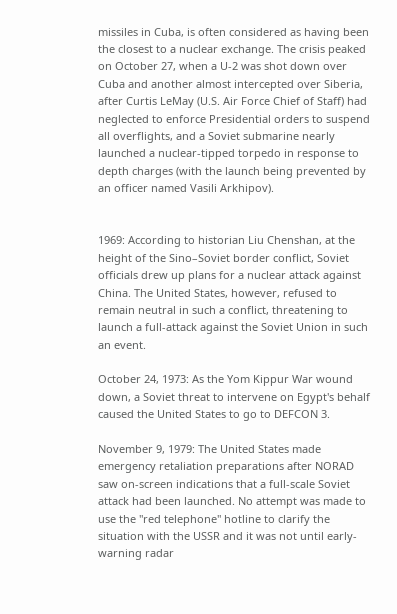missiles in Cuba, is often considered as having been the closest to a nuclear exchange. The crisis peaked on October 27, when a U-2 was shot down over Cuba and another almost intercepted over Siberia, after Curtis LeMay (U.S. Air Force Chief of Staff) had neglected to enforce Presidential orders to suspend all overflights, and a Soviet submarine nearly launched a nuclear-tipped torpedo in response to depth charges (with the launch being prevented by an officer named Vasili Arkhipov).


1969: According to historian Liu Chenshan, at the height of the Sino–Soviet border conflict, Soviet officials drew up plans for a nuclear attack against China. The United States, however, refused to remain neutral in such a conflict, threatening to launch a full-attack against the Soviet Union in such an event.

October 24, 1973: As the Yom Kippur War wound down, a Soviet threat to intervene on Egypt's behalf caused the United States to go to DEFCON 3.

November 9, 1979: The United States made emergency retaliation preparations after NORAD saw on-screen indications that a full-scale Soviet attack had been launched. No attempt was made to use the "red telephone" hotline to clarify the situation with the USSR and it was not until early-warning radar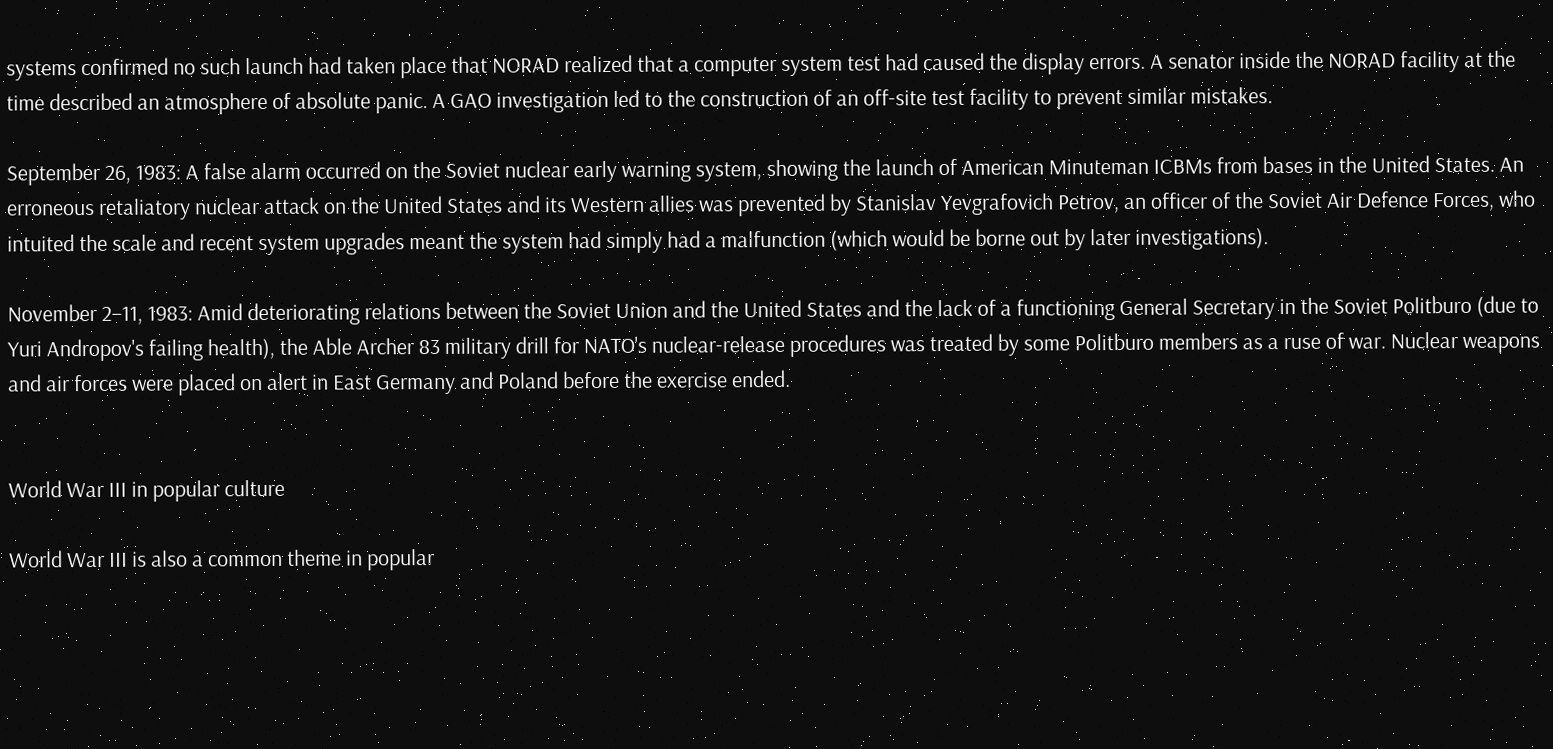systems confirmed no such launch had taken place that NORAD realized that a computer system test had caused the display errors. A senator inside the NORAD facility at the time described an atmosphere of absolute panic. A GAO investigation led to the construction of an off-site test facility to prevent similar mistakes.

September 26, 1983: A false alarm occurred on the Soviet nuclear early warning system, showing the launch of American Minuteman ICBMs from bases in the United States. An erroneous retaliatory nuclear attack on the United States and its Western allies was prevented by Stanislav Yevgrafovich Petrov, an officer of the Soviet Air Defence Forces, who intuited the scale and recent system upgrades meant the system had simply had a malfunction (which would be borne out by later investigations).

November 2–11, 1983: Amid deteriorating relations between the Soviet Union and the United States and the lack of a functioning General Secretary in the Soviet Politburo (due to Yuri Andropov's failing health), the Able Archer 83 military drill for NATO's nuclear-release procedures was treated by some Politburo members as a ruse of war. Nuclear weapons and air forces were placed on alert in East Germany and Poland before the exercise ended.


World War III in popular culture

World War III is also a common theme in popular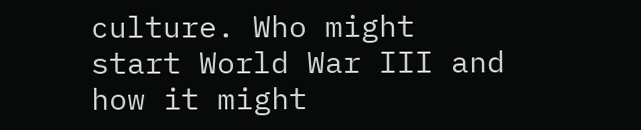culture. Who might start World War III and how it might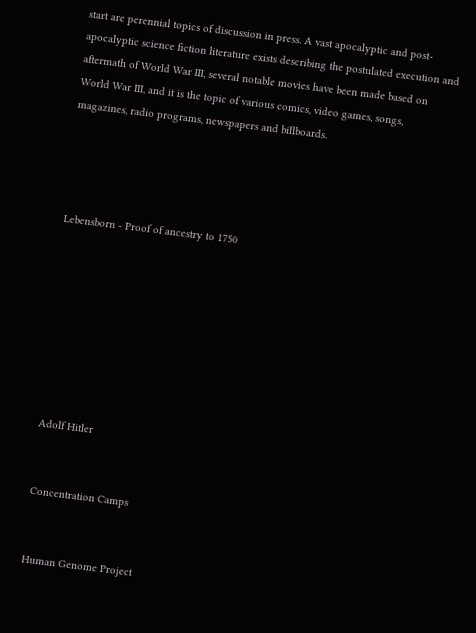start are perennial topics of discussion in press. A vast apocalyptic and post-apocalyptic science fiction literature exists describing the postulated execution and aftermath of World War III, several notable movies have been made based on World War III, and it is the topic of various comics, video games, songs, magazines, radio programs, newspapers and billboards.




Lebensborn - Proof of ancestry to 1750








Adolf Hitler


Concentration Camps


Human Genome Project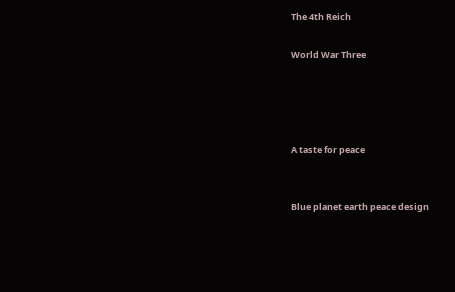The 4th Reich

World War Three




A taste for peace


Blue planet earth peace design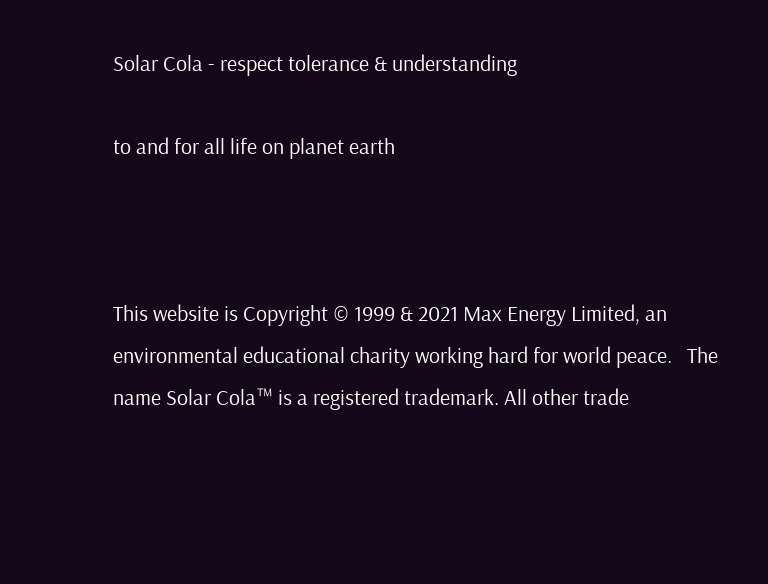Solar Cola - respect tolerance & understanding

to and for all life on planet earth



This website is Copyright © 1999 & 2021 Max Energy Limited, an environmental educational charity working hard for world peace.   The name Solar Cola™ is a registered trademark. All other trade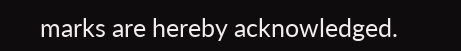marks are hereby acknowledged.